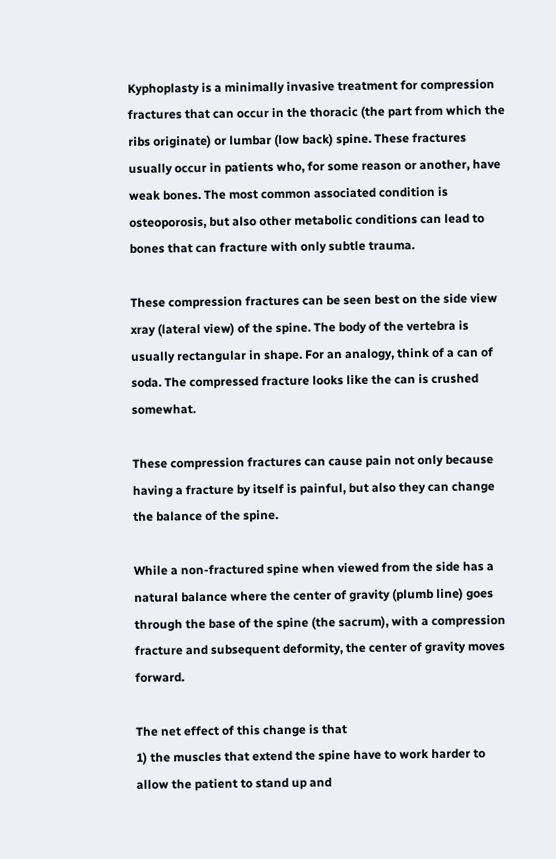Kyphoplasty is a minimally invasive treatment for compression fractures that can occur in the thoracic (the part from which the ribs originate) or lumbar (low back) spine. These fractures usually occur in patients who, for some reason or another, have weak bones. The most common associated condition is osteoporosis, but also other metabolic conditions can lead to bones that can fracture with only subtle trauma.

These compression fractures can be seen best on the side view xray (lateral view) of the spine. The body of the vertebra is usually rectangular in shape. For an analogy, think of a can of soda. The compressed fracture looks like the can is crushed somewhat.

These compression fractures can cause pain not only because having a fracture by itself is painful, but also they can change the balance of the spine.

While a non-fractured spine when viewed from the side has a natural balance where the center of gravity (plumb line) goes through the base of the spine (the sacrum), with a compression fracture and subsequent deformity, the center of gravity moves forward.

The net effect of this change is that
1) the muscles that extend the spine have to work harder to allow the patient to stand up and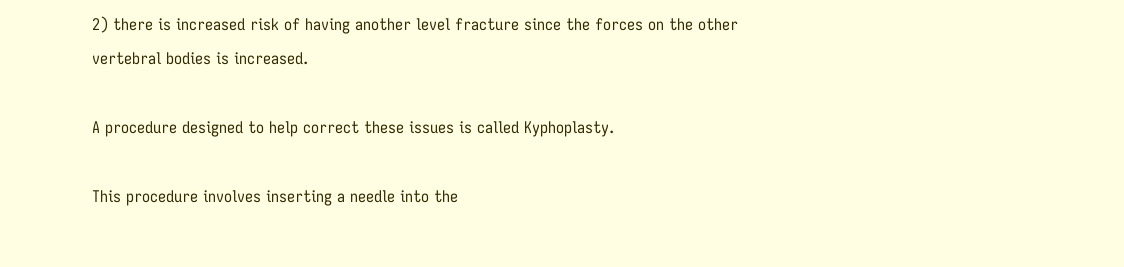2) there is increased risk of having another level fracture since the forces on the other vertebral bodies is increased.

A procedure designed to help correct these issues is called Kyphoplasty.

This procedure involves inserting a needle into the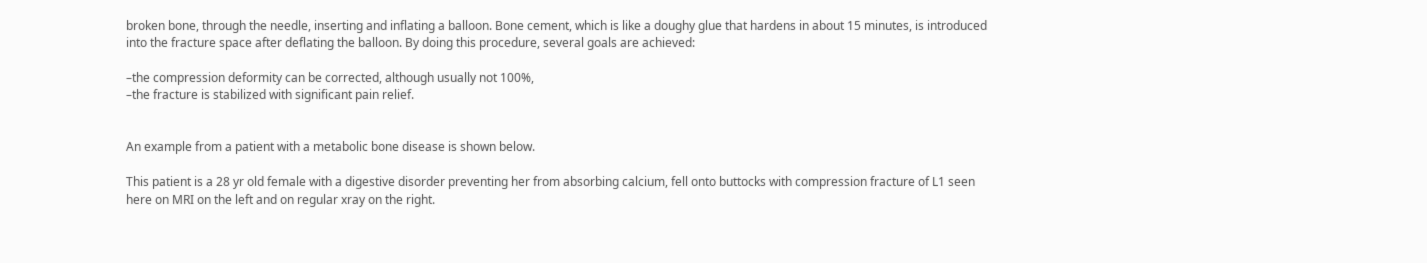broken bone, through the needle, inserting and inflating a balloon. Bone cement, which is like a doughy glue that hardens in about 15 minutes, is introduced into the fracture space after deflating the balloon. By doing this procedure, several goals are achieved:

–the compression deformity can be corrected, although usually not 100%,
–the fracture is stabilized with significant pain relief.


An example from a patient with a metabolic bone disease is shown below.

This patient is a 28 yr old female with a digestive disorder preventing her from absorbing calcium, fell onto buttocks with compression fracture of L1 seen here on MRI on the left and on regular xray on the right.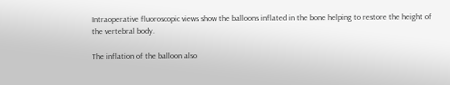Intraoperative fluoroscopic views show the balloons inflated in the bone helping to restore the height of the vertebral body.

The inflation of the balloon also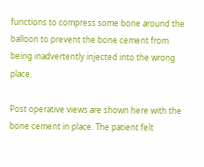functions to compress some bone around the balloon to prevent the bone cement from being inadvertently injected into the wrong place.

Post operative views are shown here with the bone cement in place. The patient felt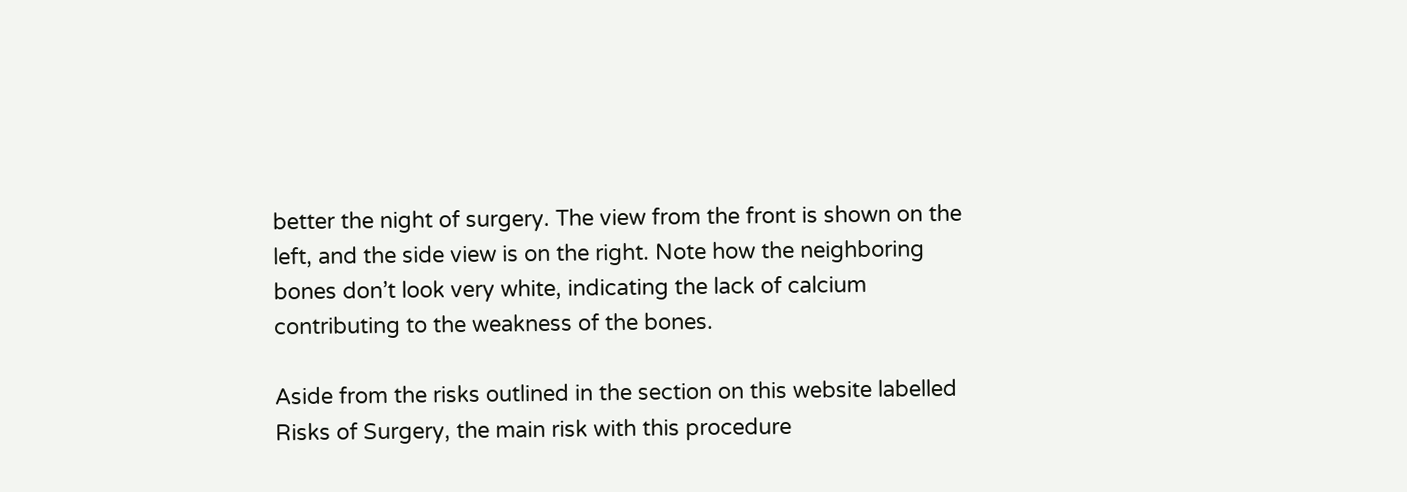better the night of surgery. The view from the front is shown on the left, and the side view is on the right. Note how the neighboring bones don’t look very white, indicating the lack of calcium contributing to the weakness of the bones.

Aside from the risks outlined in the section on this website labelled Risks of Surgery, the main risk with this procedure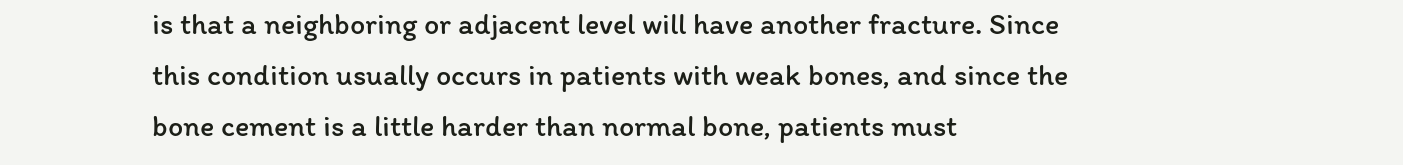is that a neighboring or adjacent level will have another fracture. Since this condition usually occurs in patients with weak bones, and since the bone cement is a little harder than normal bone, patients must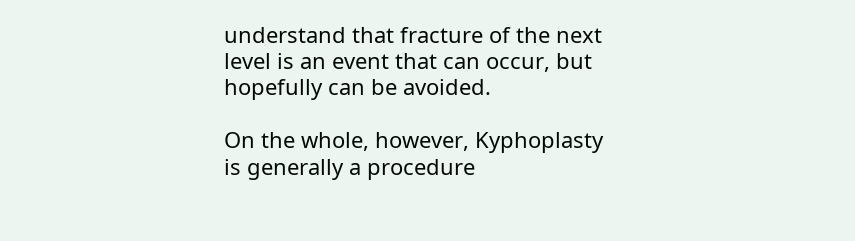understand that fracture of the next level is an event that can occur, but hopefully can be avoided.

On the whole, however, Kyphoplasty is generally a procedure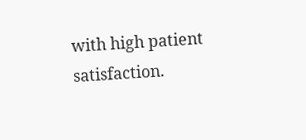with high patient satisfaction.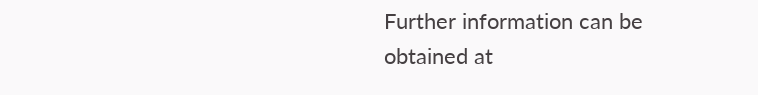Further information can be obtained at